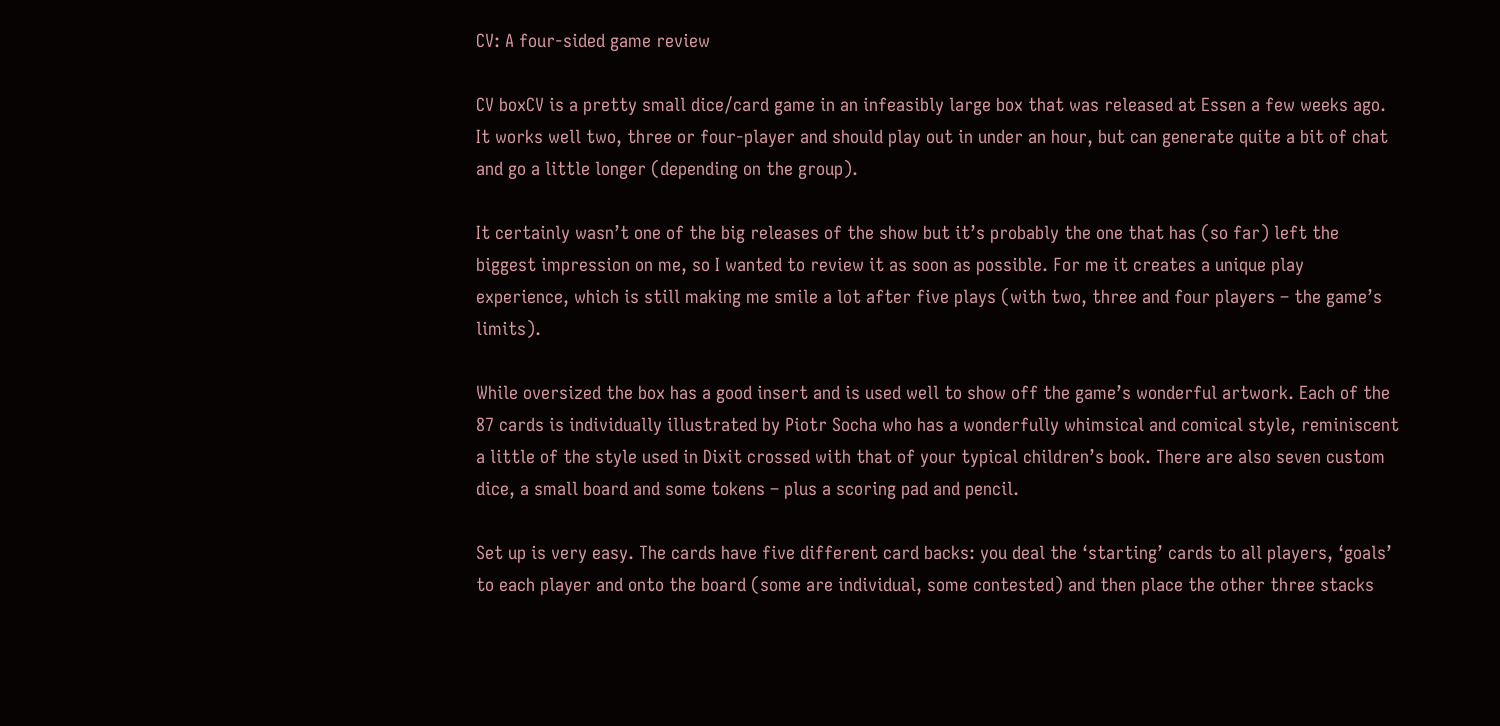CV: A four-sided game review

CV boxCV is a pretty small dice/card game in an infeasibly large box that was released at Essen a few weeks ago. It works well two, three or four-player and should play out in under an hour, but can generate quite a bit of chat and go a little longer (depending on the group).

It certainly wasn’t one of the big releases of the show but it’s probably the one that has (so far) left the biggest impression on me, so I wanted to review it as soon as possible. For me it creates a unique play experience, which is still making me smile a lot after five plays (with two, three and four players – the game’s limits).

While oversized the box has a good insert and is used well to show off the game’s wonderful artwork. Each of the 87 cards is individually illustrated by Piotr Socha who has a wonderfully whimsical and comical style, reminiscent a little of the style used in Dixit crossed with that of your typical children’s book. There are also seven custom dice, a small board and some tokens – plus a scoring pad and pencil.

Set up is very easy. The cards have five different card backs: you deal the ‘starting’ cards to all players, ‘goals’ to each player and onto the board (some are individual, some contested) and then place the other three stacks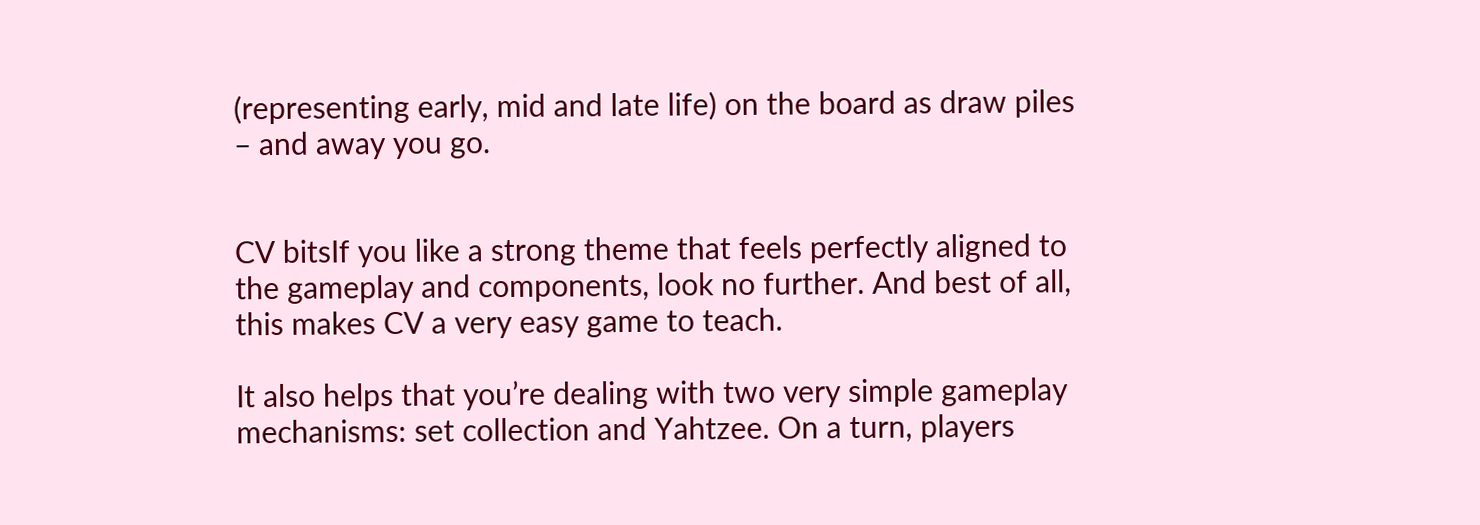(representing early, mid and late life) on the board as draw piles – and away you go.


CV bitsIf you like a strong theme that feels perfectly aligned to the gameplay and components, look no further. And best of all, this makes CV a very easy game to teach.

It also helps that you’re dealing with two very simple gameplay mechanisms: set collection and Yahtzee. On a turn, players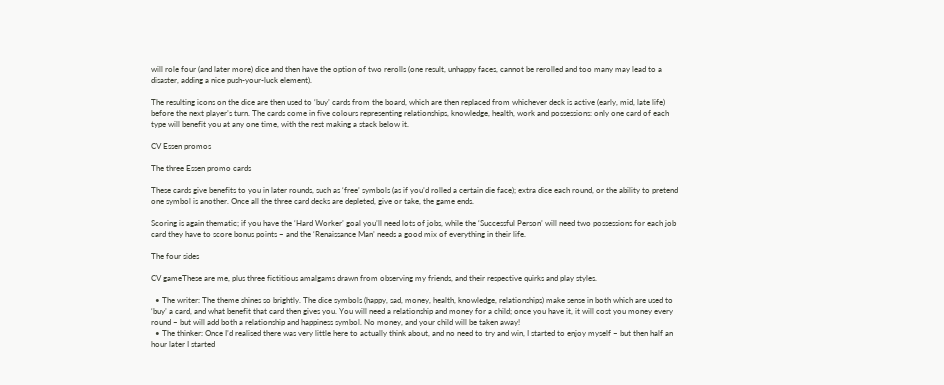will role four (and later more) dice and then have the option of two rerolls (one result, unhappy faces, cannot be rerolled and too many may lead to a disaster, adding a nice push-your-luck element).

The resulting icons on the dice are then used to ‘buy’ cards from the board, which are then replaced from whichever deck is active (early, mid, late life) before the next player’s turn. The cards come in five colours representing relationships, knowledge, health, work and possessions: only one card of each type will benefit you at any one time, with the rest making a stack below it.

CV Essen promos

The three Essen promo cards

These cards give benefits to you in later rounds, such as ‘free’ symbols (as if you’d rolled a certain die face); extra dice each round, or the ability to pretend one symbol is another. Once all the three card decks are depleted, give or take, the game ends.

Scoring is again thematic; if you have the ‘Hard Worker’ goal you’ll need lots of jobs, while the ‘Successful Person’ will need two possessions for each job card they have to score bonus points – and the ‘Renaissance Man’ needs a good mix of everything in their life.

The four sides

CV gameThese are me, plus three fictitious amalgams drawn from observing my friends, and their respective quirks and play styles.

  • The writer: The theme shines so brightly. The dice symbols (happy, sad, money, health, knowledge, relationships) make sense in both which are used to ‘buy’ a card, and what benefit that card then gives you. You will need a relationship and money for a child; once you have it, it will cost you money every round – but will add both a relationship and happiness symbol. No money, and your child will be taken away!
  • The thinker: Once I’d realised there was very little here to actually think about, and no need to try and win, I started to enjoy myself – but then half an hour later I started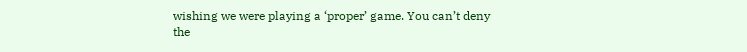wishing we were playing a ‘proper’ game. You can’t deny the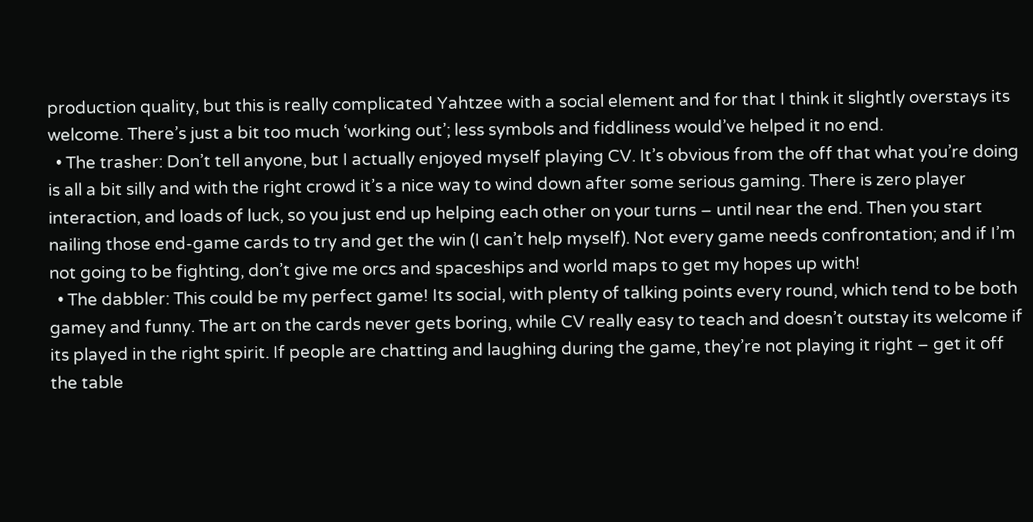production quality, but this is really complicated Yahtzee with a social element and for that I think it slightly overstays its welcome. There’s just a bit too much ‘working out’; less symbols and fiddliness would’ve helped it no end.
  • The trasher: Don’t tell anyone, but I actually enjoyed myself playing CV. It’s obvious from the off that what you’re doing is all a bit silly and with the right crowd it’s a nice way to wind down after some serious gaming. There is zero player interaction, and loads of luck, so you just end up helping each other on your turns – until near the end. Then you start nailing those end-game cards to try and get the win (I can’t help myself). Not every game needs confrontation; and if I’m not going to be fighting, don’t give me orcs and spaceships and world maps to get my hopes up with!
  • The dabbler: This could be my perfect game! Its social, with plenty of talking points every round, which tend to be both gamey and funny. The art on the cards never gets boring, while CV really easy to teach and doesn’t outstay its welcome if its played in the right spirit. If people are chatting and laughing during the game, they’re not playing it right – get it off the table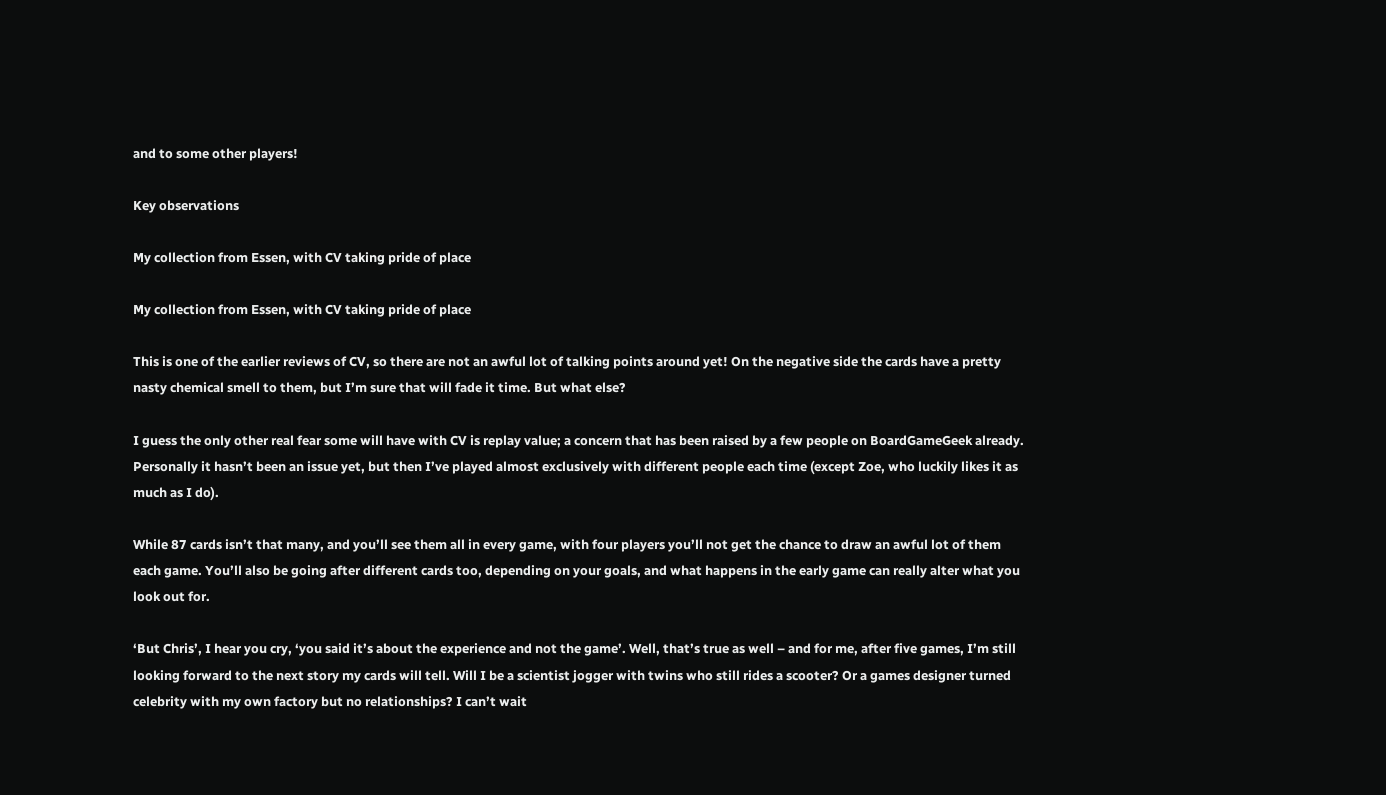and to some other players!

Key observations

My collection from Essen, with CV taking pride of place

My collection from Essen, with CV taking pride of place

This is one of the earlier reviews of CV, so there are not an awful lot of talking points around yet! On the negative side the cards have a pretty nasty chemical smell to them, but I’m sure that will fade it time. But what else?

I guess the only other real fear some will have with CV is replay value; a concern that has been raised by a few people on BoardGameGeek already. Personally it hasn’t been an issue yet, but then I’ve played almost exclusively with different people each time (except Zoe, who luckily likes it as much as I do).

While 87 cards isn’t that many, and you’ll see them all in every game, with four players you’ll not get the chance to draw an awful lot of them each game. You’ll also be going after different cards too, depending on your goals, and what happens in the early game can really alter what you look out for.

‘But Chris’, I hear you cry, ‘you said it’s about the experience and not the game’. Well, that’s true as well – and for me, after five games, I’m still looking forward to the next story my cards will tell. Will I be a scientist jogger with twins who still rides a scooter? Or a games designer turned celebrity with my own factory but no relationships? I can’t wait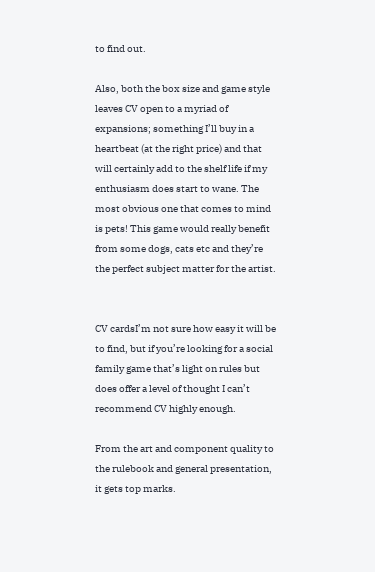to find out.

Also, both the box size and game style leaves CV open to a myriad of expansions; something I’ll buy in a heartbeat (at the right price) and that will certainly add to the shelf life if my enthusiasm does start to wane. The most obvious one that comes to mind is pets! This game would really benefit from some dogs, cats etc and they’re the perfect subject matter for the artist.


CV cardsI’m not sure how easy it will be to find, but if you’re looking for a social family game that’s light on rules but does offer a level of thought I can’t recommend CV highly enough.

From the art and component quality to the rulebook and general presentation, it gets top marks.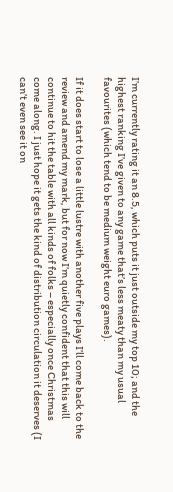I’m currently rating it an 8.5, which puts it just outside my top 10; and the highest ranking I’ve given to any game that’s less meaty than my usual favourites (which tend to be medium weight euro games).

If it does start to lose a little lustre with another five plays I’ll come back to the review and amend my mark, but for now I’m quietly confident that this will continue to hit the table with all kinds of folks – especially once Christmas come along. I just hope it gets the kind of distribution circulation it deserves (I can’t even see it on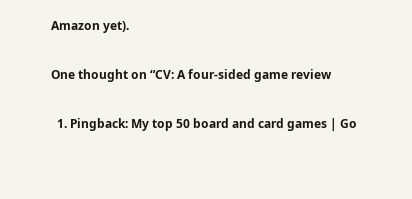Amazon yet).

One thought on “CV: A four-sided game review

  1. Pingback: My top 50 board and card games | Go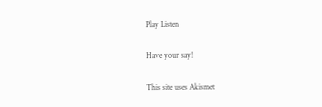Play Listen

Have your say!

This site uses Akismet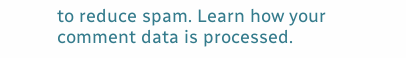to reduce spam. Learn how your comment data is processed.